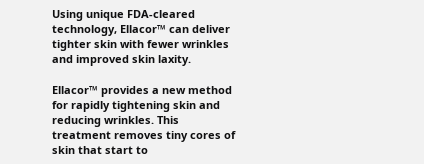Using unique FDA-cleared technology, Ellacor™ can deliver tighter skin with fewer wrinkles and improved skin laxity.

Ellacor™ provides a new method for rapidly tightening skin and reducing wrinkles. This treatment removes tiny cores of skin that start to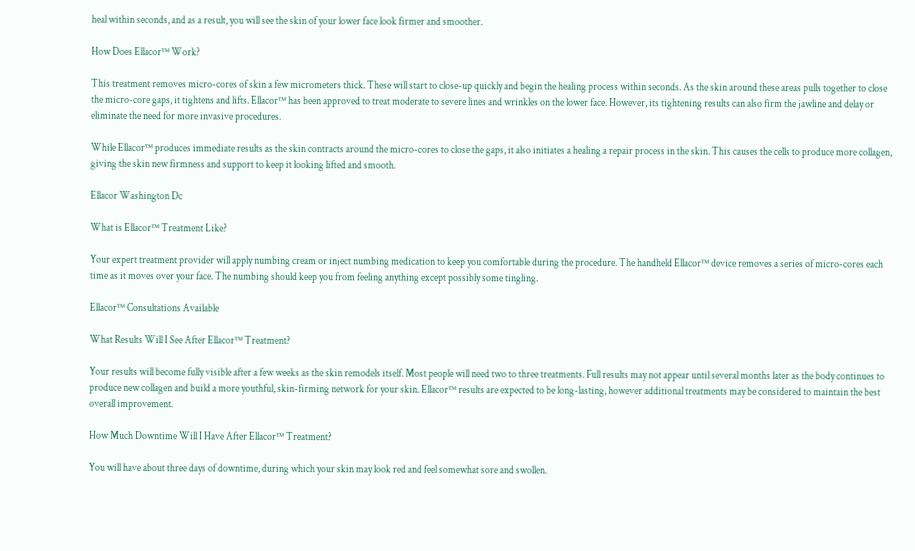heal within seconds, and as a result, you will see the skin of your lower face look firmer and smoother.

How Does Ellacor™ Work?

This treatment removes micro-cores of skin a few micrometers thick. These will start to close-up quickly and begin the healing process within seconds. As the skin around these areas pulls together to close the micro-core gaps, it tightens and lifts. Ellacor™ has been approved to treat moderate to severe lines and wrinkles on the lower face. However, its tightening results can also firm the jawline and delay or eliminate the need for more invasive procedures.

While Ellacor™ produces immediate results as the skin contracts around the micro-cores to close the gaps, it also initiates a healing a repair process in the skin. This causes the cells to produce more collagen, giving the skin new firmness and support to keep it looking lifted and smooth.

Ellacor Washington Dc

What is Ellacor™ Treatment Like?

Your expert treatment provider will apply numbing cream or inject numbing medication to keep you comfortable during the procedure. The handheld Ellacor™ device removes a series of micro-cores each time as it moves over your face. The numbing should keep you from feeling anything except possibly some tingling.

Ellacor™ Consultations Available

What Results Will I See After Ellacor™ Treatment?

Your results will become fully visible after a few weeks as the skin remodels itself. Most people will need two to three treatments. Full results may not appear until several months later as the body continues to produce new collagen and build a more youthful, skin-firming network for your skin. Ellacor™ results are expected to be long-lasting, however additional treatments may be considered to maintain the best overall improvement.

How Much Downtime Will I Have After Ellacor™ Treatment?

You will have about three days of downtime, during which your skin may look red and feel somewhat sore and swollen.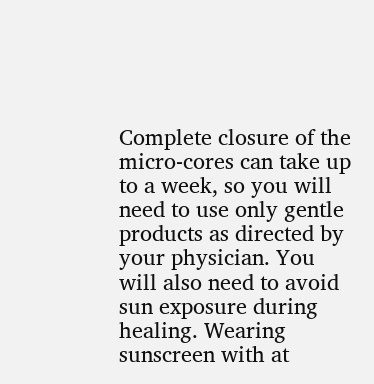Complete closure of the micro-cores can take up to a week, so you will need to use only gentle products as directed by your physician. You will also need to avoid sun exposure during healing. Wearing sunscreen with at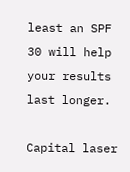least an SPF 30 will help your results last longer.

Capital laser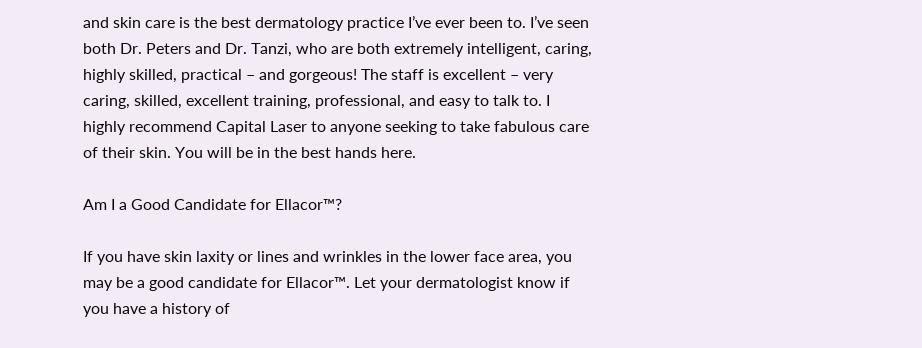and skin care is the best dermatology practice I’ve ever been to. I’ve seen both Dr. Peters and Dr. Tanzi, who are both extremely intelligent, caring, highly skilled, practical – and gorgeous! The staff is excellent – very caring, skilled, excellent training, professional, and easy to talk to. I highly recommend Capital Laser to anyone seeking to take fabulous care of their skin. You will be in the best hands here.

Am I a Good Candidate for Ellacor™?

If you have skin laxity or lines and wrinkles in the lower face area, you may be a good candidate for Ellacor™. Let your dermatologist know if you have a history of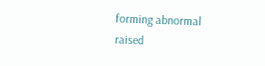forming abnormal raised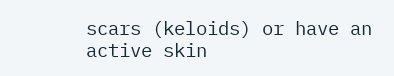scars (keloids) or have an active skin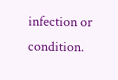infection or condition.